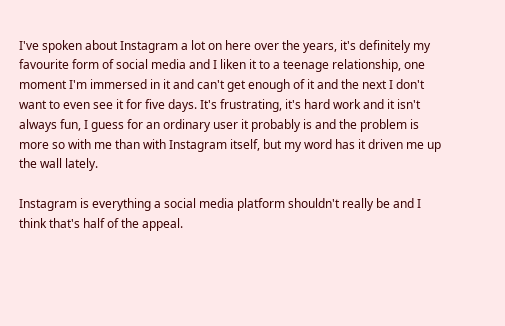I've spoken about Instagram a lot on here over the years, it's definitely my favourite form of social media and I liken it to a teenage relationship, one moment I'm immersed in it and can't get enough of it and the next I don't want to even see it for five days. It's frustrating, it's hard work and it isn't always fun, I guess for an ordinary user it probably is and the problem is more so with me than with Instagram itself, but my word has it driven me up the wall lately.

Instagram is everything a social media platform shouldn't really be and I think that's half of the appeal.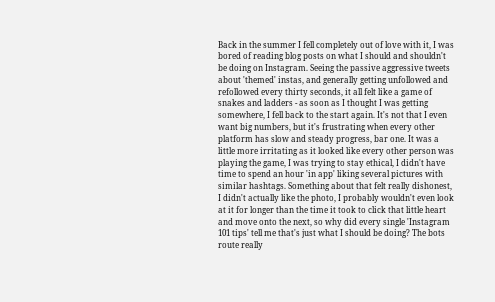Back in the summer I fell completely out of love with it, I was bored of reading blog posts on what I should and shouldn't be doing on Instagram. Seeing the passive aggressive tweets about 'themed' instas, and generally getting unfollowed and refollowed every thirty seconds, it all felt like a game of snakes and ladders - as soon as I thought I was getting somewhere, I fell back to the start again. It's not that I even want big numbers, but it's frustrating when every other platform has slow and steady progress, bar one. It was a little more irritating as it looked like every other person was playing the game, I was trying to stay ethical, I didn't have time to spend an hour 'in app' liking several pictures with similar hashtags. Something about that felt really dishonest, I didn't actually like the photo, I probably wouldn't even look at it for longer than the time it took to click that little heart and move onto the next, so why did every single 'Instagram 101 tips' tell me that's just what I should be doing? The bots route really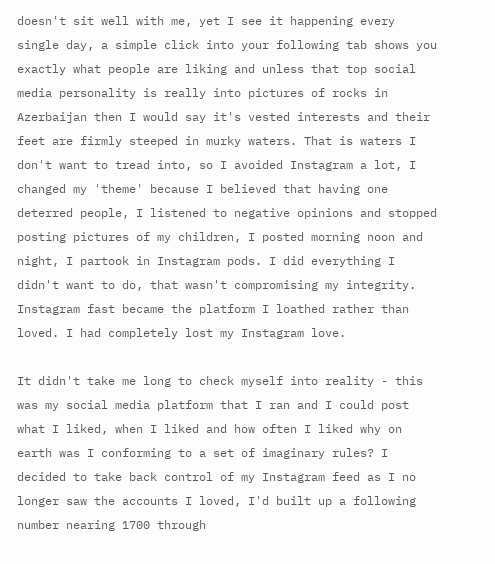doesn't sit well with me, yet I see it happening every single day, a simple click into your following tab shows you exactly what people are liking and unless that top social media personality is really into pictures of rocks in Azerbaijan then I would say it's vested interests and their feet are firmly steeped in murky waters. That is waters I don't want to tread into, so I avoided Instagram a lot, I changed my 'theme' because I believed that having one deterred people, I listened to negative opinions and stopped posting pictures of my children, I posted morning noon and night, I partook in Instagram pods. I did everything I didn't want to do, that wasn't compromising my integrity. Instagram fast became the platform I loathed rather than loved. I had completely lost my Instagram love.

It didn't take me long to check myself into reality - this was my social media platform that I ran and I could post what I liked, when I liked and how often I liked why on earth was I conforming to a set of imaginary rules? I decided to take back control of my Instagram feed as I no longer saw the accounts I loved, I'd built up a following number nearing 1700 through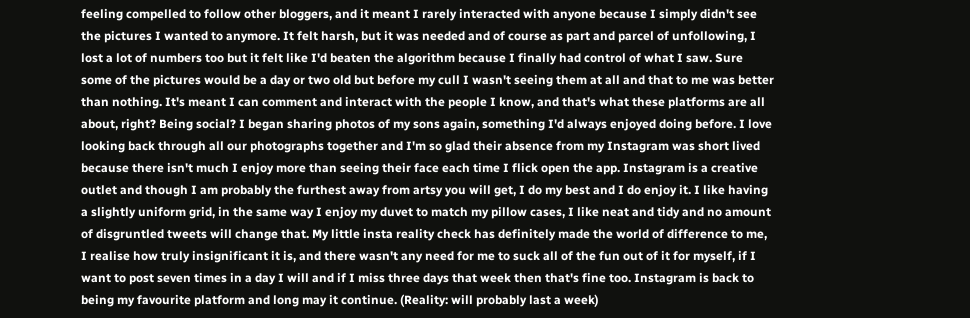feeling compelled to follow other bloggers, and it meant I rarely interacted with anyone because I simply didn't see the pictures I wanted to anymore. It felt harsh, but it was needed and of course as part and parcel of unfollowing, I lost a lot of numbers too but it felt like I'd beaten the algorithm because I finally had control of what I saw. Sure some of the pictures would be a day or two old but before my cull I wasn't seeing them at all and that to me was better than nothing. It's meant I can comment and interact with the people I know, and that's what these platforms are all about, right? Being social? I began sharing photos of my sons again, something I'd always enjoyed doing before. I love looking back through all our photographs together and I'm so glad their absence from my Instagram was short lived because there isn't much I enjoy more than seeing their face each time I flick open the app. Instagram is a creative outlet and though I am probably the furthest away from artsy you will get, I do my best and I do enjoy it. I like having a slightly uniform grid, in the same way I enjoy my duvet to match my pillow cases, I like neat and tidy and no amount of disgruntled tweets will change that. My little insta reality check has definitely made the world of difference to me, I realise how truly insignificant it is, and there wasn't any need for me to suck all of the fun out of it for myself, if I want to post seven times in a day I will and if I miss three days that week then that's fine too. Instagram is back to being my favourite platform and long may it continue. (Reality: will probably last a week)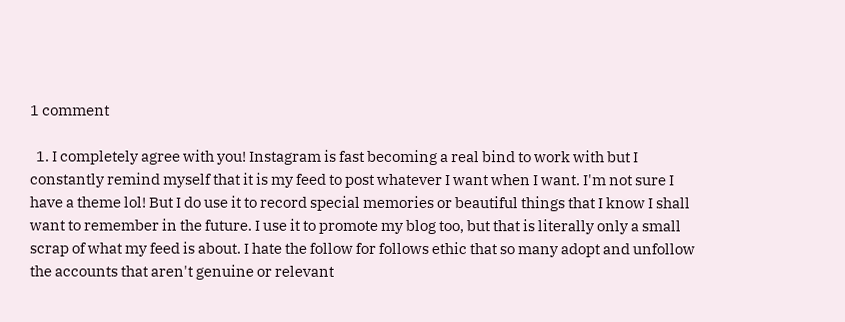1 comment

  1. I completely agree with you! Instagram is fast becoming a real bind to work with but I constantly remind myself that it is my feed to post whatever I want when I want. I'm not sure I have a theme lol! But I do use it to record special memories or beautiful things that I know I shall want to remember in the future. I use it to promote my blog too, but that is literally only a small scrap of what my feed is about. I hate the follow for follows ethic that so many adopt and unfollow the accounts that aren't genuine or relevant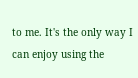to me. It's the only way I can enjoy using the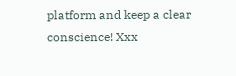platform and keep a clear conscience! Xxx